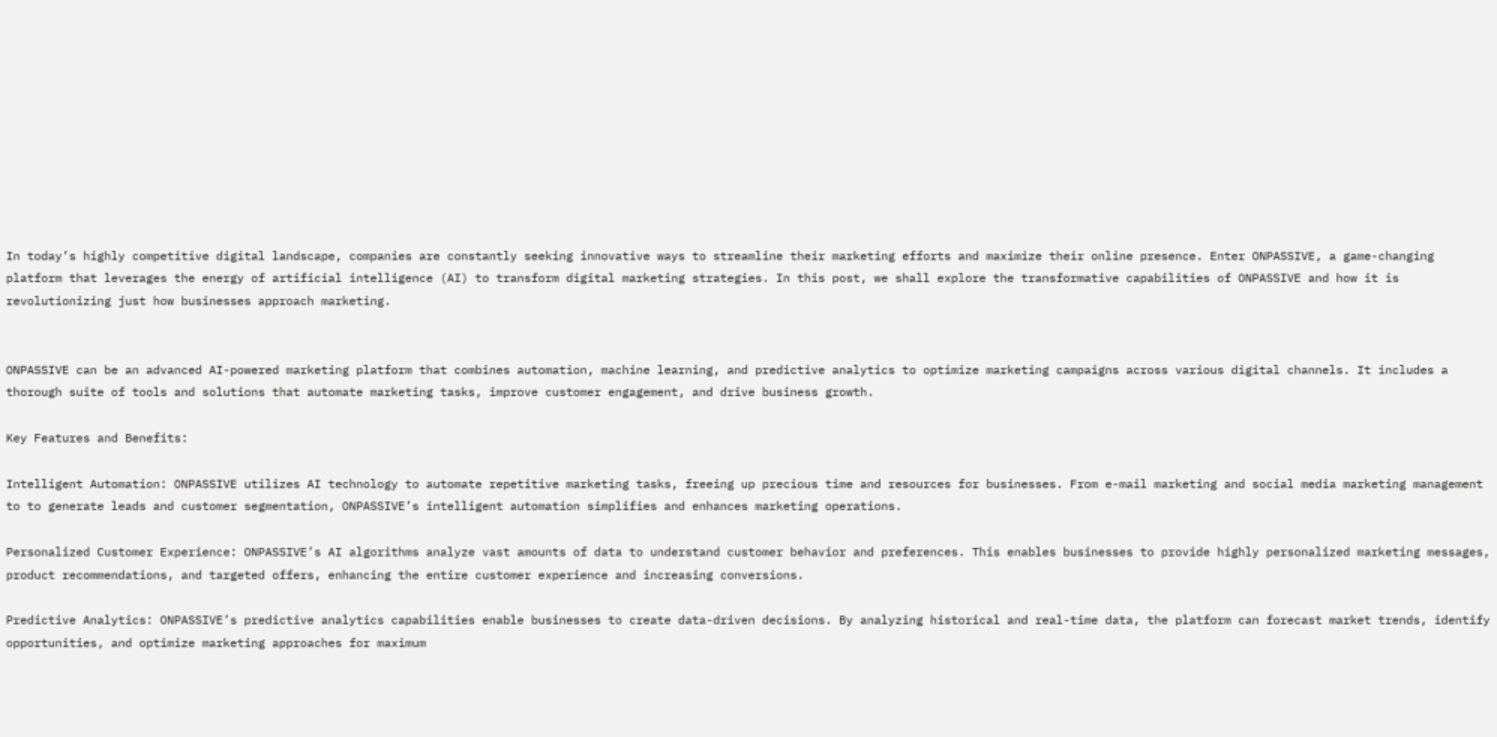In today’s highly competitive digital landscape, companies are constantly seeking innovative ways to streamline their marketing efforts and maximize their online presence. Enter ONPASSIVE, a game-changing platform that leverages the energy of artificial intelligence (AI) to transform digital marketing strategies. In this post, we shall explore the transformative capabilities of ONPASSIVE and how it is revolutionizing just how businesses approach marketing.


ONPASSIVE can be an advanced AI-powered marketing platform that combines automation, machine learning, and predictive analytics to optimize marketing campaigns across various digital channels. It includes a thorough suite of tools and solutions that automate marketing tasks, improve customer engagement, and drive business growth.

Key Features and Benefits:

Intelligent Automation: ONPASSIVE utilizes AI technology to automate repetitive marketing tasks, freeing up precious time and resources for businesses. From e-mail marketing and social media marketing management to to generate leads and customer segmentation, ONPASSIVE’s intelligent automation simplifies and enhances marketing operations.

Personalized Customer Experience: ONPASSIVE’s AI algorithms analyze vast amounts of data to understand customer behavior and preferences. This enables businesses to provide highly personalized marketing messages, product recommendations, and targeted offers, enhancing the entire customer experience and increasing conversions.

Predictive Analytics: ONPASSIVE’s predictive analytics capabilities enable businesses to create data-driven decisions. By analyzing historical and real-time data, the platform can forecast market trends, identify opportunities, and optimize marketing approaches for maximum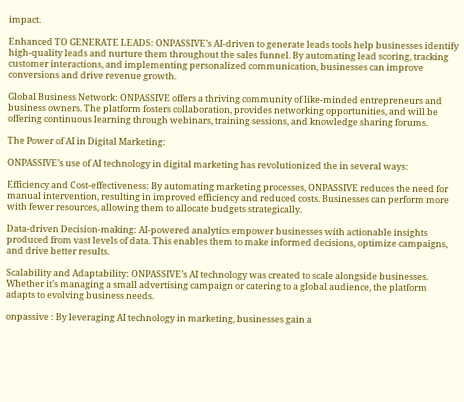impact.

Enhanced TO GENERATE LEADS: ONPASSIVE’s AI-driven to generate leads tools help businesses identify high-quality leads and nurture them throughout the sales funnel. By automating lead scoring, tracking customer interactions, and implementing personalized communication, businesses can improve conversions and drive revenue growth.

Global Business Network: ONPASSIVE offers a thriving community of like-minded entrepreneurs and business owners. The platform fosters collaboration, provides networking opportunities, and will be offering continuous learning through webinars, training sessions, and knowledge sharing forums.

The Power of AI in Digital Marketing:

ONPASSIVE’s use of AI technology in digital marketing has revolutionized the in several ways:

Efficiency and Cost-effectiveness: By automating marketing processes, ONPASSIVE reduces the need for manual intervention, resulting in improved efficiency and reduced costs. Businesses can perform more with fewer resources, allowing them to allocate budgets strategically.

Data-driven Decision-making: AI-powered analytics empower businesses with actionable insights produced from vast levels of data. This enables them to make informed decisions, optimize campaigns, and drive better results.

Scalability and Adaptability: ONPASSIVE’s AI technology was created to scale alongside businesses. Whether it’s managing a small advertising campaign or catering to a global audience, the platform adapts to evolving business needs.

onpassive : By leveraging AI technology in marketing, businesses gain a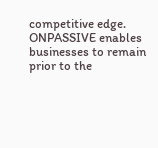competitive edge. ONPASSIVE enables businesses to remain prior to the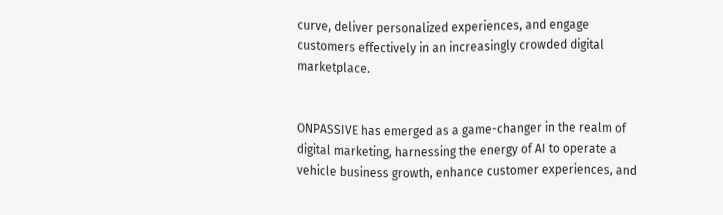curve, deliver personalized experiences, and engage customers effectively in an increasingly crowded digital marketplace.


ONPASSIVE has emerged as a game-changer in the realm of digital marketing, harnessing the energy of AI to operate a vehicle business growth, enhance customer experiences, and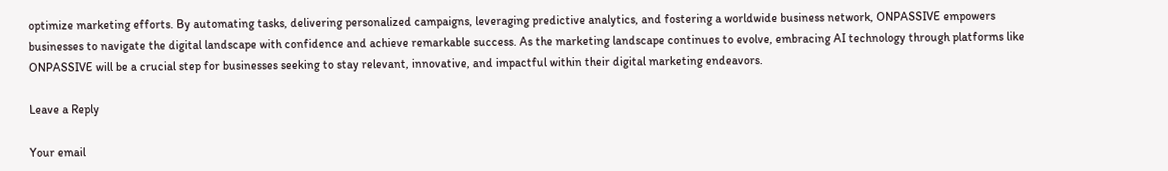optimize marketing efforts. By automating tasks, delivering personalized campaigns, leveraging predictive analytics, and fostering a worldwide business network, ONPASSIVE empowers businesses to navigate the digital landscape with confidence and achieve remarkable success. As the marketing landscape continues to evolve, embracing AI technology through platforms like ONPASSIVE will be a crucial step for businesses seeking to stay relevant, innovative, and impactful within their digital marketing endeavors.

Leave a Reply

Your email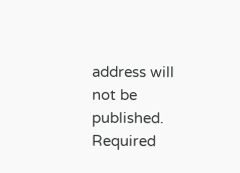address will not be published. Required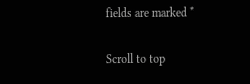fields are marked *

Scroll to top